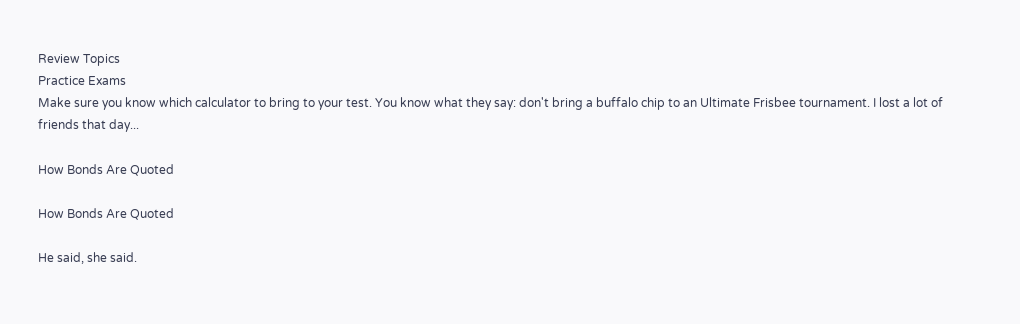Review Topics
Practice Exams
Make sure you know which calculator to bring to your test. You know what they say: don't bring a buffalo chip to an Ultimate Frisbee tournament. I lost a lot of friends that day...

How Bonds Are Quoted

How Bonds Are Quoted

He said, she said.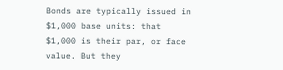Bonds are typically issued in $1,000 base units: that $1,000 is their par, or face value. But they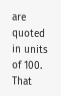are quoted in units of 100. That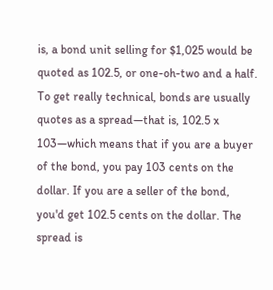is, a bond unit selling for $1,025 would be quoted as 102.5, or one-oh-two and a half. To get really technical, bonds are usually quotes as a spread—that is, 102.5 x 103—which means that if you are a buyer of the bond, you pay 103 cents on the dollar. If you are a seller of the bond, you'd get 102.5 cents on the dollar. The spread is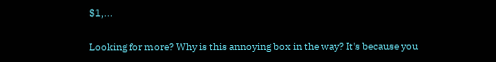$1,...

Looking for more? Why is this annoying box in the way? It's because you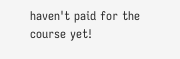haven't paid for the course yet!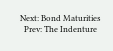Next: Bond Maturities
  Prev: The Indenture